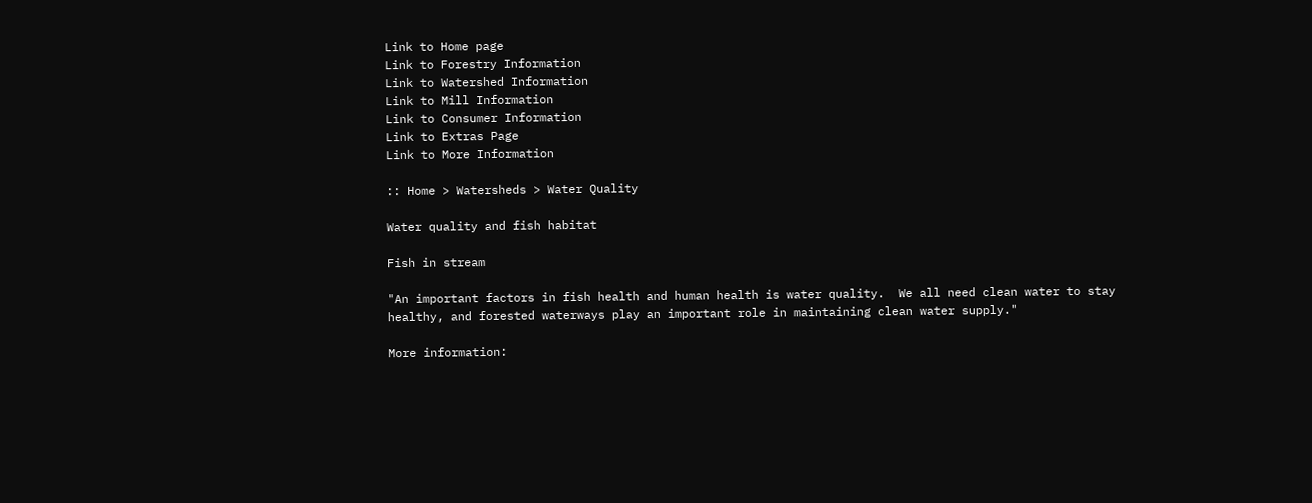Link to Home page
Link to Forestry Information
Link to Watershed Information
Link to Mill Information
Link to Consumer Information
Link to Extras Page
Link to More Information

:: Home > Watersheds > Water Quality

Water quality and fish habitat

Fish in stream

"An important factors in fish health and human health is water quality.  We all need clean water to stay healthy, and forested waterways play an important role in maintaining clean water supply."

More information: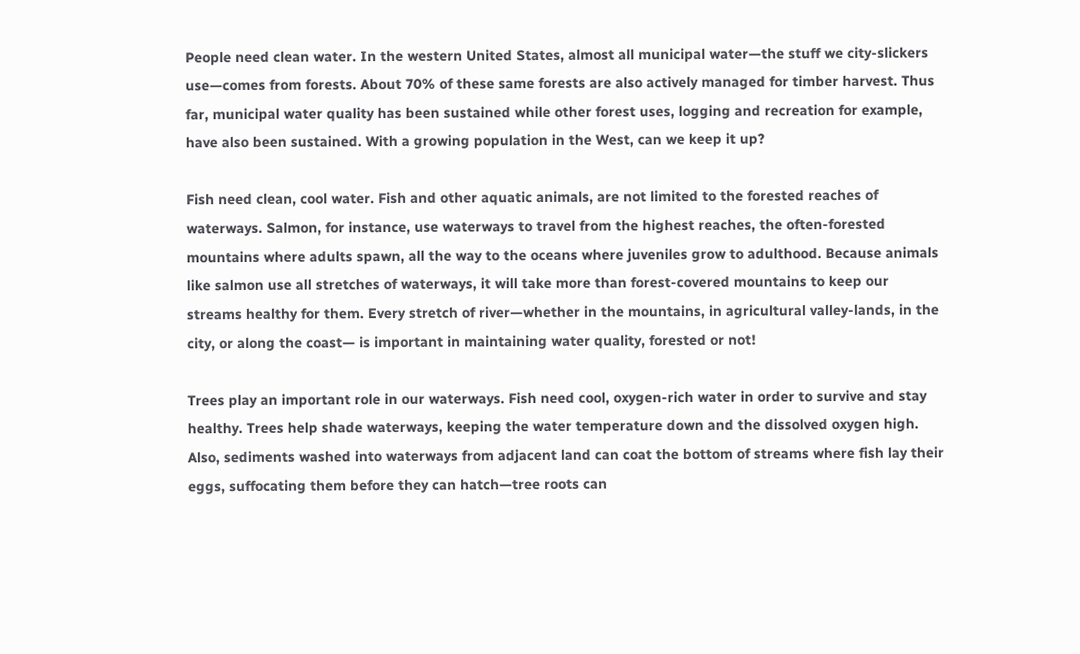People need clean water. In the western United States, almost all municipal water—the stuff we city-slickers use—comes from forests. About 70% of these same forests are also actively managed for timber harvest. Thus far, municipal water quality has been sustained while other forest uses, logging and recreation for example, have also been sustained. With a growing population in the West, can we keep it up?

Fish need clean, cool water. Fish and other aquatic animals, are not limited to the forested reaches of waterways. Salmon, for instance, use waterways to travel from the highest reaches, the often-forested mountains where adults spawn, all the way to the oceans where juveniles grow to adulthood. Because animals like salmon use all stretches of waterways, it will take more than forest-covered mountains to keep our streams healthy for them. Every stretch of river—whether in the mountains, in agricultural valley-lands, in the city, or along the coast— is important in maintaining water quality, forested or not!

Trees play an important role in our waterways. Fish need cool, oxygen-rich water in order to survive and stay healthy. Trees help shade waterways, keeping the water temperature down and the dissolved oxygen high. Also, sediments washed into waterways from adjacent land can coat the bottom of streams where fish lay their eggs, suffocating them before they can hatch—tree roots can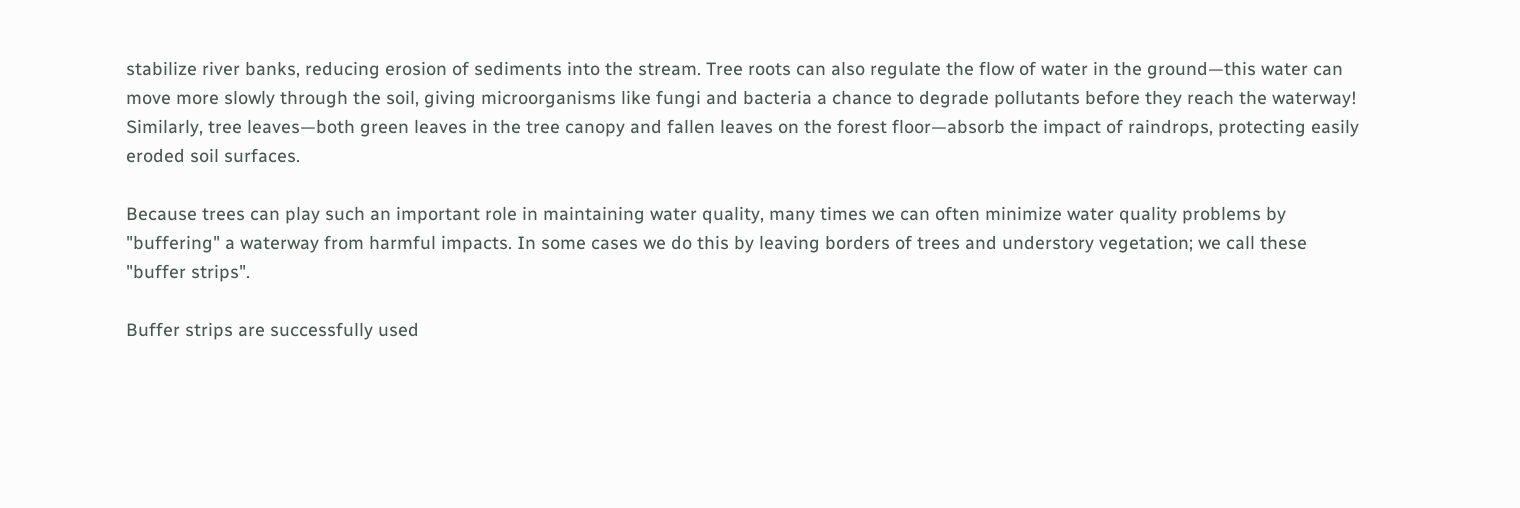stabilize river banks, reducing erosion of sediments into the stream. Tree roots can also regulate the flow of water in the ground—this water can move more slowly through the soil, giving microorganisms like fungi and bacteria a chance to degrade pollutants before they reach the waterway! Similarly, tree leaves—both green leaves in the tree canopy and fallen leaves on the forest floor—absorb the impact of raindrops, protecting easily eroded soil surfaces.

Because trees can play such an important role in maintaining water quality, many times we can often minimize water quality problems by "buffering" a waterway from harmful impacts. In some cases we do this by leaving borders of trees and understory vegetation; we call these "buffer strips".

Buffer strips are successfully used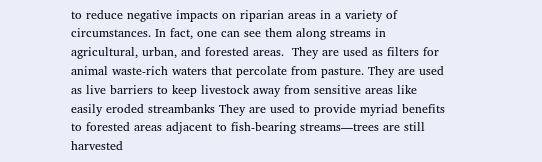to reduce negative impacts on riparian areas in a variety of circumstances. In fact, one can see them along streams in agricultural, urban, and forested areas.  They are used as filters for animal waste-rich waters that percolate from pasture. They are used as live barriers to keep livestock away from sensitive areas like easily eroded streambanks They are used to provide myriad benefits to forested areas adjacent to fish-bearing streams—trees are still harvested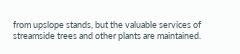from upslope stands, but the valuable services of streamside trees and other plants are maintained.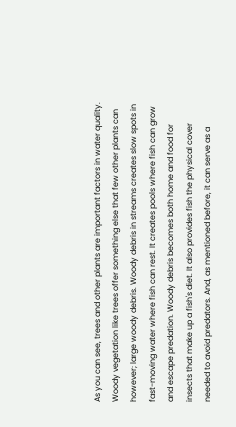As you can see, trees and other plants are important factors in water quality.  Woody vegetation like trees offer something else that few other plants can however; large woody debris. Woody debris in streams creates slow spots in fast-moving water where fish can rest. It creates pools where fish can grow and escape predation. Woody debris becomes both home and food for insects that make up a fish's diet. It also provides fish the physical cover needed to avoid predators. And, as mentioned before, it can serve as a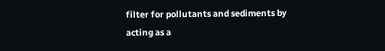filter for pollutants and sediments by acting as a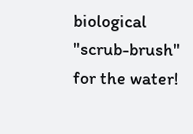biological "scrub-brush" for the water!